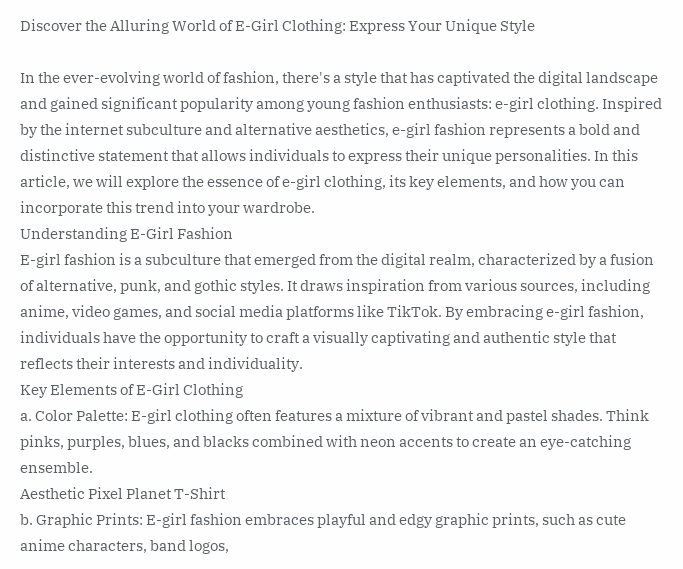Discover the Alluring World of E-Girl Clothing: Express Your Unique Style

In the ever-evolving world of fashion, there's a style that has captivated the digital landscape and gained significant popularity among young fashion enthusiasts: e-girl clothing. Inspired by the internet subculture and alternative aesthetics, e-girl fashion represents a bold and distinctive statement that allows individuals to express their unique personalities. In this article, we will explore the essence of e-girl clothing, its key elements, and how you can incorporate this trend into your wardrobe.
Understanding E-Girl Fashion
E-girl fashion is a subculture that emerged from the digital realm, characterized by a fusion of alternative, punk, and gothic styles. It draws inspiration from various sources, including anime, video games, and social media platforms like TikTok. By embracing e-girl fashion, individuals have the opportunity to craft a visually captivating and authentic style that reflects their interests and individuality.
Key Elements of E-Girl Clothing
a. Color Palette: E-girl clothing often features a mixture of vibrant and pastel shades. Think pinks, purples, blues, and blacks combined with neon accents to create an eye-catching ensemble.
Aesthetic Pixel Planet T-Shirt
b. Graphic Prints: E-girl fashion embraces playful and edgy graphic prints, such as cute anime characters, band logos,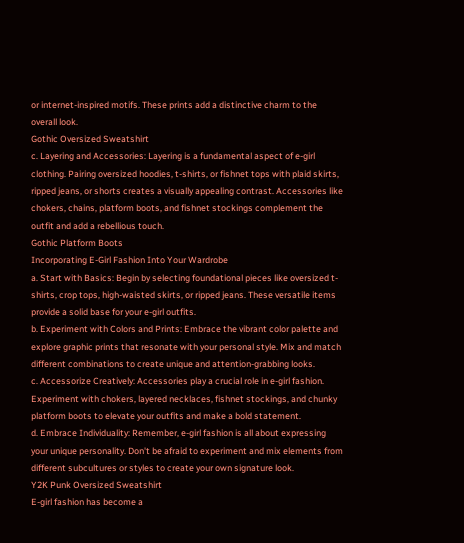or internet-inspired motifs. These prints add a distinctive charm to the overall look.
Gothic Oversized Sweatshirt
c. Layering and Accessories: Layering is a fundamental aspect of e-girl clothing. Pairing oversized hoodies, t-shirts, or fishnet tops with plaid skirts, ripped jeans, or shorts creates a visually appealing contrast. Accessories like chokers, chains, platform boots, and fishnet stockings complement the outfit and add a rebellious touch.
Gothic Platform Boots
Incorporating E-Girl Fashion Into Your Wardrobe
a. Start with Basics: Begin by selecting foundational pieces like oversized t-shirts, crop tops, high-waisted skirts, or ripped jeans. These versatile items provide a solid base for your e-girl outfits.
b. Experiment with Colors and Prints: Embrace the vibrant color palette and explore graphic prints that resonate with your personal style. Mix and match different combinations to create unique and attention-grabbing looks.
c. Accessorize Creatively: Accessories play a crucial role in e-girl fashion. Experiment with chokers, layered necklaces, fishnet stockings, and chunky platform boots to elevate your outfits and make a bold statement.
d. Embrace Individuality: Remember, e-girl fashion is all about expressing your unique personality. Don't be afraid to experiment and mix elements from different subcultures or styles to create your own signature look.
Y2K Punk Oversized Sweatshirt
E-girl fashion has become a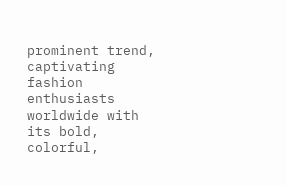prominent trend, captivating fashion enthusiasts worldwide with its bold, colorful,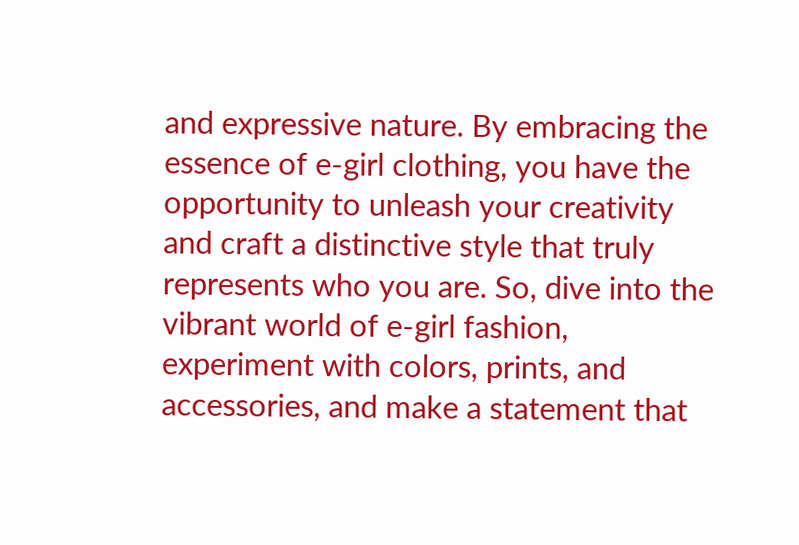and expressive nature. By embracing the essence of e-girl clothing, you have the opportunity to unleash your creativity and craft a distinctive style that truly represents who you are. So, dive into the vibrant world of e-girl fashion, experiment with colors, prints, and accessories, and make a statement that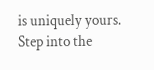is uniquely yours. Step into the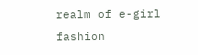realm of e-girl fashion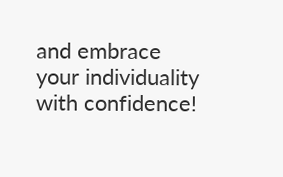and embrace your individuality with confidence!